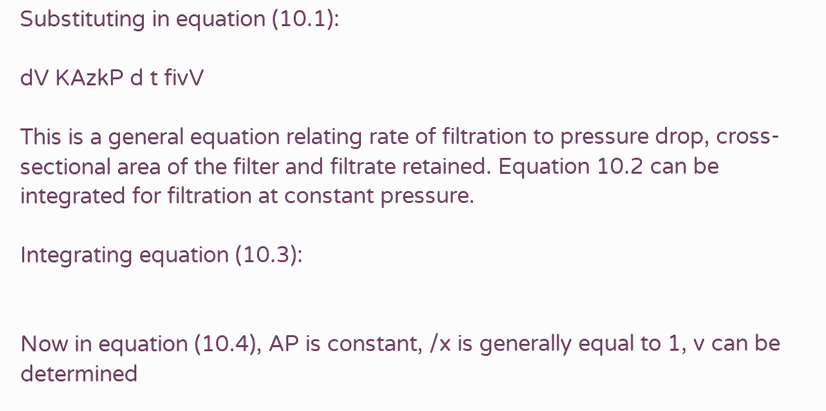Substituting in equation (10.1):

dV KAzkP d t fivV

This is a general equation relating rate of filtration to pressure drop, cross-sectional area of the filter and filtrate retained. Equation 10.2 can be integrated for filtration at constant pressure.

Integrating equation (10.3):


Now in equation (10.4), AP is constant, /x is generally equal to 1, v can be determined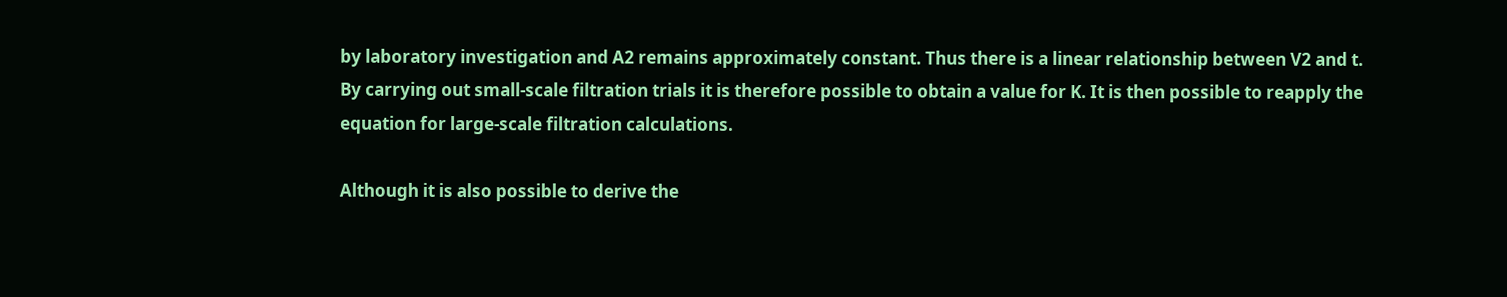by laboratory investigation and A2 remains approximately constant. Thus there is a linear relationship between V2 and t. By carrying out small-scale filtration trials it is therefore possible to obtain a value for K. It is then possible to reapply the equation for large-scale filtration calculations.

Although it is also possible to derive the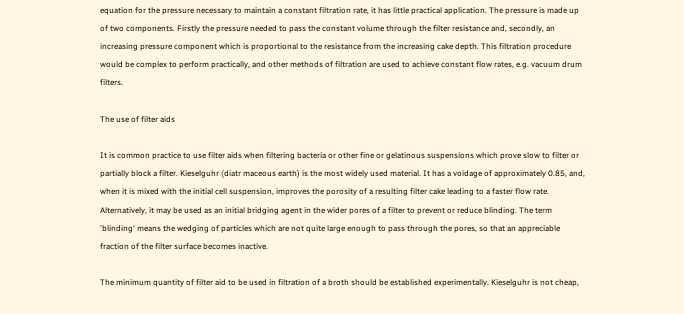equation for the pressure necessary to maintain a constant filtration rate, it has little practical application. The pressure is made up of two components. Firstly the pressure needed to pass the constant volume through the filter resistance and, secondly, an increasing pressure component which is proportional to the resistance from the increasing cake depth. This filtration procedure would be complex to perform practically, and other methods of filtration are used to achieve constant flow rates, e.g. vacuum drum filters.

The use of filter aids

It is common practice to use filter aids when filtering bacteria or other fine or gelatinous suspensions which prove slow to filter or partially block a filter. Kieselguhr (diatr maceous earth) is the most widely used material. It has a voidage of approximately 0.85, and, when it is mixed with the initial cell suspension, improves the porosity of a resulting filter cake leading to a faster flow rate. Alternatively, it may be used as an initial bridging agent in the wider pores of a filter to prevent or reduce blinding. The term 'blinding' means the wedging of particles which are not quite large enough to pass through the pores, so that an appreciable fraction of the filter surface becomes inactive.

The minimum quantity of filter aid to be used in filtration of a broth should be established experimentally. Kieselguhr is not cheap,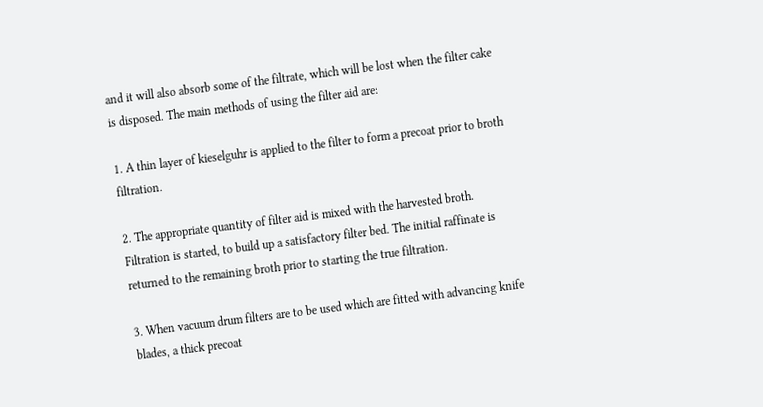and it will also absorb some of the filtrate, which will be lost when the filter cake is disposed. The main methods of using the filter aid are:

1. A thin layer of kieselguhr is applied to the filter to form a precoat prior to broth filtration.

2. The appropriate quantity of filter aid is mixed with the harvested broth. Filtration is started, to build up a satisfactory filter bed. The initial raffinate is returned to the remaining broth prior to starting the true filtration.

3. When vacuum drum filters are to be used which are fitted with advancing knife blades, a thick precoat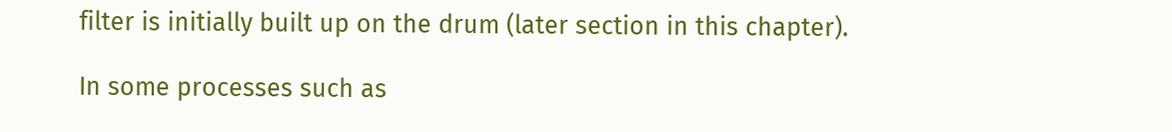filter is initially built up on the drum (later section in this chapter).

In some processes such as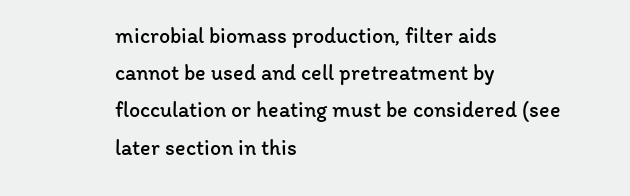microbial biomass production, filter aids cannot be used and cell pretreatment by flocculation or heating must be considered (see later section in this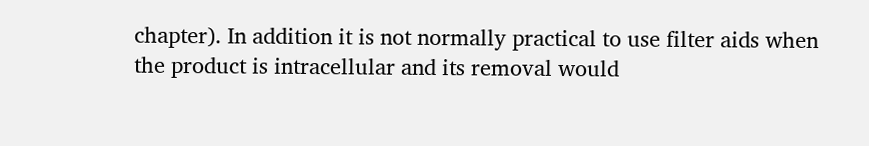chapter). In addition it is not normally practical to use filter aids when the product is intracellular and its removal would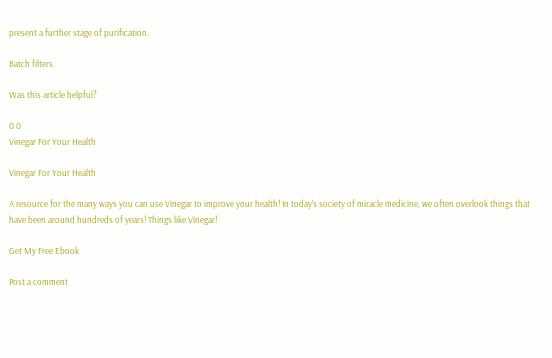present a further stage of purification.

Batch filters

Was this article helpful?

0 0
Vinegar For Your Health

Vinegar For Your Health

A resource for the many ways you can use Vinegar to improve your health! In today's society of miracle medicine, we often overlook things that have been around hundreds of years! Things like Vinegar!

Get My Free Ebook

Post a comment